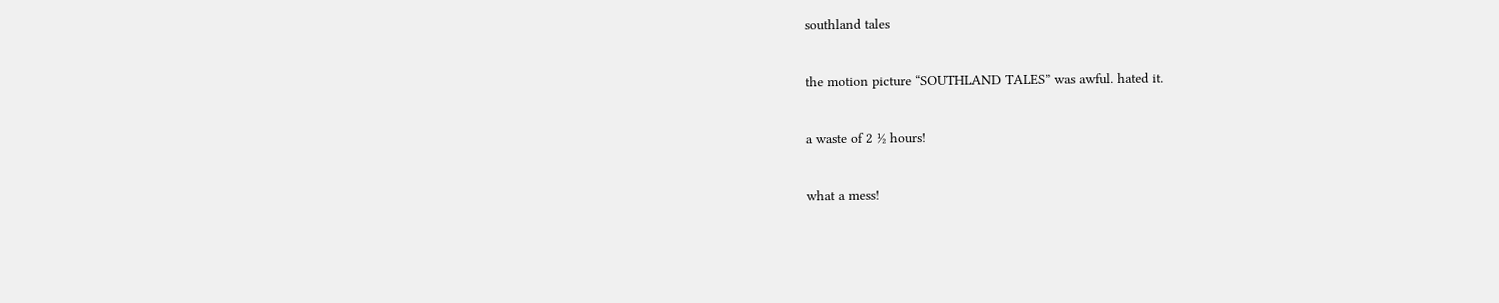southland tales

the motion picture “SOUTHLAND TALES” was awful. hated it.

a waste of 2 ½ hours!

what a mess!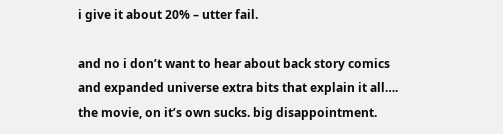i give it about 20% – utter fail.

and no i don’t want to hear about back story comics and expanded universe extra bits that explain it all…. the movie, on it’s own sucks. big disappointment.